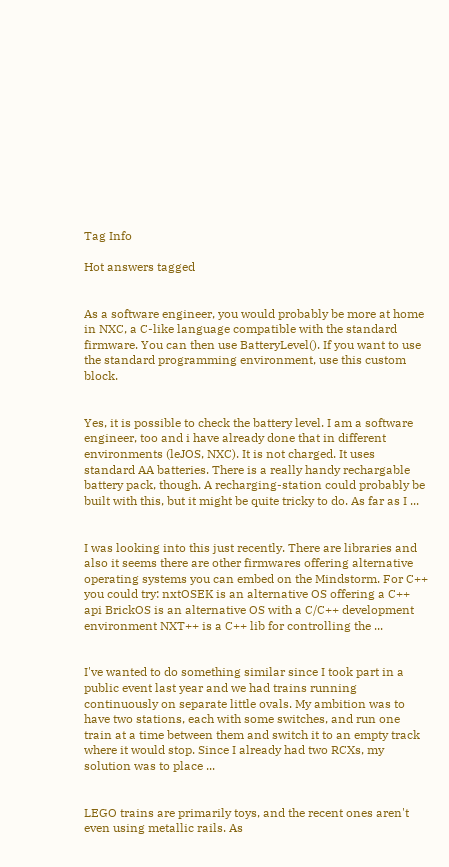Tag Info

Hot answers tagged


As a software engineer, you would probably be more at home in NXC, a C-like language compatible with the standard firmware. You can then use BatteryLevel(). If you want to use the standard programming environment, use this custom block.


Yes, it is possible to check the battery level. I am a software engineer, too and i have already done that in different environments (leJOS, NXC). It is not charged. It uses standard AA batteries. There is a really handy rechargable battery pack, though. A recharging-station could probably be built with this, but it might be quite tricky to do. As far as I ...


I was looking into this just recently. There are libraries and also it seems there are other firmwares offering alternative operating systems you can embed on the Mindstorm. For C++ you could try: nxtOSEK is an alternative OS offering a C++ api BrickOS is an alternative OS with a C/C++ development environment NXT++ is a C++ lib for controlling the ...


I've wanted to do something similar since I took part in a public event last year and we had trains running continuously on separate little ovals. My ambition was to have two stations, each with some switches, and run one train at a time between them and switch it to an empty track where it would stop. Since I already had two RCXs, my solution was to place ...


LEGO trains are primarily toys, and the recent ones aren't even using metallic rails. As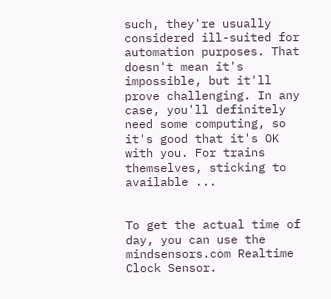such, they're usually considered ill-suited for automation purposes. That doesn't mean it's impossible, but it'll prove challenging. In any case, you'll definitely need some computing, so it's good that it's OK with you. For trains themselves, sticking to available ...


To get the actual time of day, you can use the mindsensors.com Realtime Clock Sensor.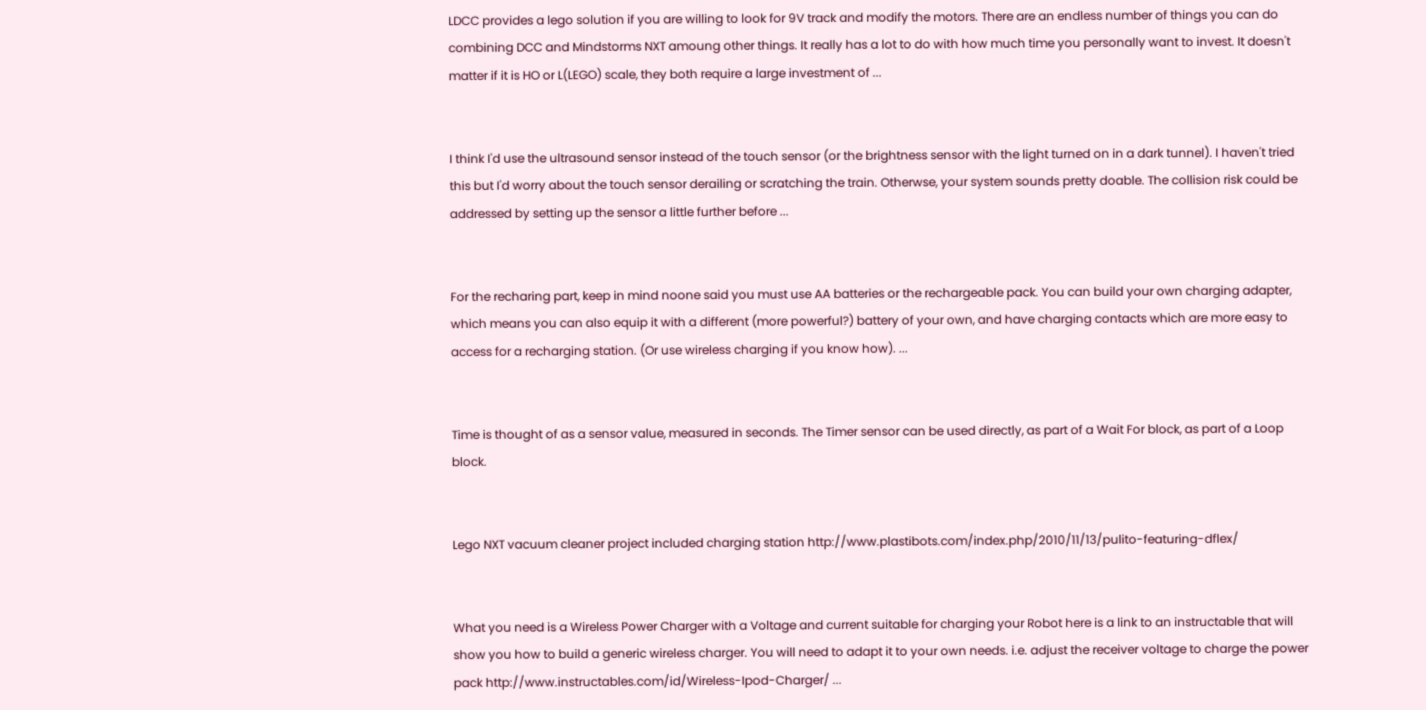LDCC provides a lego solution if you are willing to look for 9V track and modify the motors. There are an endless number of things you can do combining DCC and Mindstorms NXT amoung other things. It really has a lot to do with how much time you personally want to invest. It doesn't matter if it is HO or L(LEGO) scale, they both require a large investment of ...


I think I'd use the ultrasound sensor instead of the touch sensor (or the brightness sensor with the light turned on in a dark tunnel). I haven't tried this but I'd worry about the touch sensor derailing or scratching the train. Otherwse, your system sounds pretty doable. The collision risk could be addressed by setting up the sensor a little further before ...


For the recharing part, keep in mind noone said you must use AA batteries or the rechargeable pack. You can build your own charging adapter, which means you can also equip it with a different (more powerful?) battery of your own, and have charging contacts which are more easy to access for a recharging station. (Or use wireless charging if you know how). ...


Time is thought of as a sensor value, measured in seconds. The Timer sensor can be used directly, as part of a Wait For block, as part of a Loop block.


Lego NXT vacuum cleaner project included charging station http://www.plastibots.com/index.php/2010/11/13/pulito-featuring-dflex/


What you need is a Wireless Power Charger with a Voltage and current suitable for charging your Robot here is a link to an instructable that will show you how to build a generic wireless charger. You will need to adapt it to your own needs. i.e. adjust the receiver voltage to charge the power pack http://www.instructables.com/id/Wireless-Ipod-Charger/ ...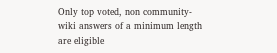Only top voted, non community-wiki answers of a minimum length are eligible